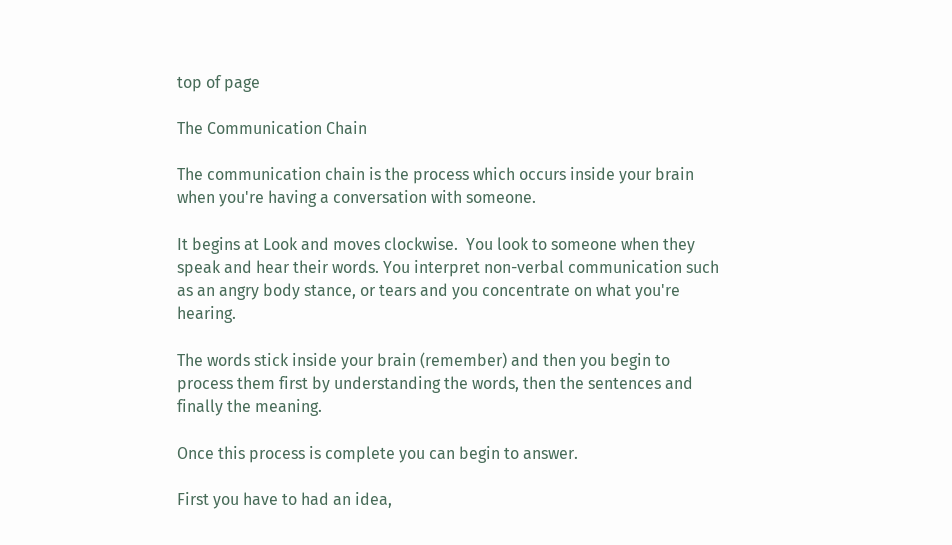top of page

The Communication Chain

The communication chain is the process which occurs inside your brain when you're having a conversation with someone.

It begins at Look and moves clockwise.  You look to someone when they speak and hear their words. You interpret non-verbal communication such as an angry body stance, or tears and you concentrate on what you're hearing.

The words stick inside your brain (remember) and then you begin to process them first by understanding the words, then the sentences and finally the meaning.

Once this process is complete you can begin to answer.

First you have to had an idea,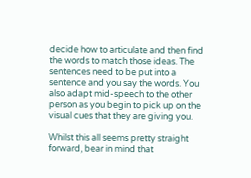decide how to articulate and then find the words to match those ideas. The sentences need to be put into a sentence and you say the words. You also adapt mid-speech to the other person as you begin to pick up on the visual cues that they are giving you.

Whilst this all seems pretty straight forward, bear in mind that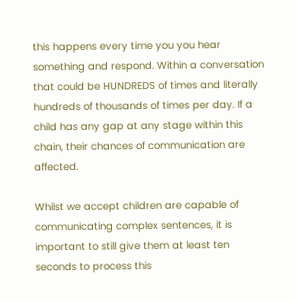this happens every time you you hear something and respond. Within a conversation that could be HUNDREDS of times and literally hundreds of thousands of times per day. If a child has any gap at any stage within this chain, their chances of communication are affected.

Whilst we accept children are capable of communicating complex sentences, it is important to still give them at least ten seconds to process this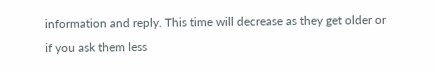information and reply. This time will decrease as they get older or if you ask them less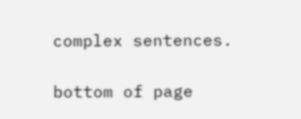complex sentences.

bottom of page